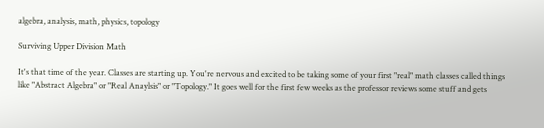algebra, analysis, math, physics, topology

Surviving Upper Division Math

It's that time of the year. Classes are starting up. You're nervous and excited to be taking some of your first "real" math classes called things like "Abstract Algebra" or "Real Anaylsis" or "Topology." It goes well for the first few weeks as the professor reviews some stuff and gets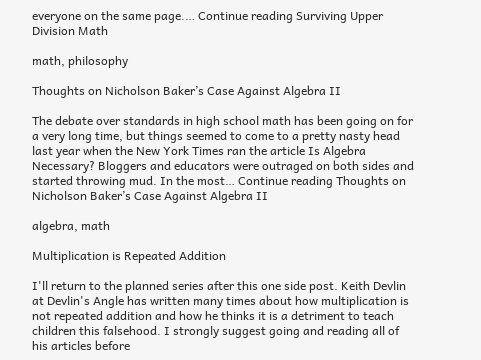everyone on the same page.… Continue reading Surviving Upper Division Math

math, philosophy

Thoughts on Nicholson Baker’s Case Against Algebra II

The debate over standards in high school math has been going on for a very long time, but things seemed to come to a pretty nasty head last year when the New York Times ran the article Is Algebra Necessary? Bloggers and educators were outraged on both sides and started throwing mud. In the most… Continue reading Thoughts on Nicholson Baker’s Case Against Algebra II

algebra, math

Multiplication is Repeated Addition

I'll return to the planned series after this one side post. Keith Devlin at Devlin's Angle has written many times about how multiplication is not repeated addition and how he thinks it is a detriment to teach children this falsehood. I strongly suggest going and reading all of his articles before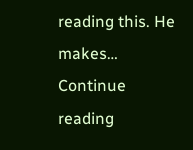reading this. He makes… Continue reading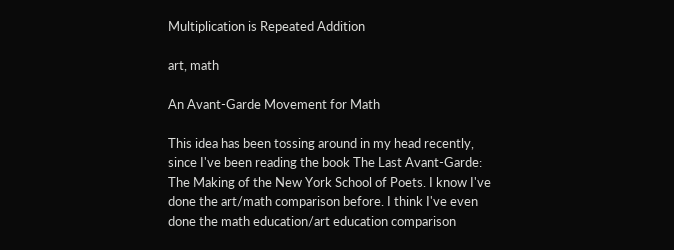Multiplication is Repeated Addition

art, math

An Avant-Garde Movement for Math

This idea has been tossing around in my head recently, since I've been reading the book The Last Avant-Garde: The Making of the New York School of Poets. I know I've done the art/math comparison before. I think I've even done the math education/art education comparison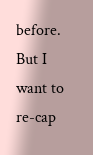before. But I want to re-cap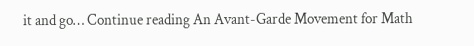it and go… Continue reading An Avant-Garde Movement for Math